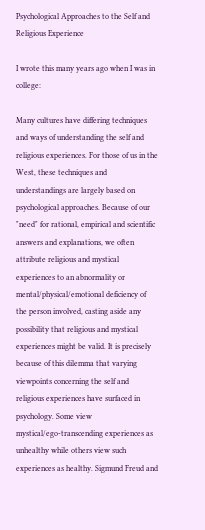Psychological Approaches to the Self and Religious Experience

I wrote this many years ago when I was in college:

Many cultures have differing techniques and ways of understanding the self and religious experiences. For those of us in the West, these techniques and understandings are largely based on psychological approaches. Because of our "need" for rational, empirical and scientific answers and explanations, we often attribute religious and mystical experiences to an abnormality or mental/physical/emotional deficiency of the person involved, casting aside any possibility that religious and mystical experiences might be valid. It is precisely because of this dilemma that varying viewpoints concerning the self and religious experiences have surfaced in psychology. Some view mystical/ego‑transcending experiences as unhealthy while others view such experiences as healthy. Sigmund Freud and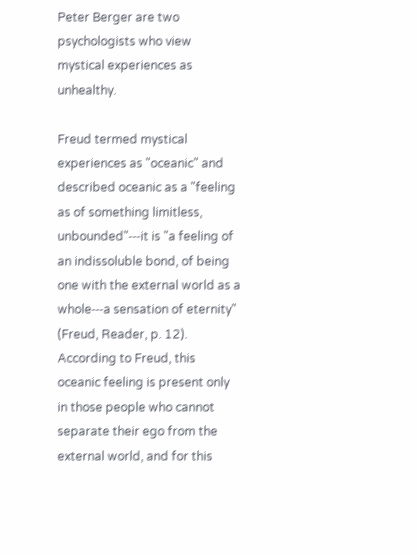Peter Berger are two psychologists who view mystical experiences as unhealthy.

Freud termed mystical experiences as "oceanic" and described oceanic as a "feeling as of something limitless, unbounded"‑‑‑it is "a feeling of an indissoluble bond, of being one with the external world as a whole‑‑‑a sensation of eternity" (Freud, Reader, p. 12). According to Freud, this oceanic feeling is present only in those people who cannot separate their ego from the external world, and for this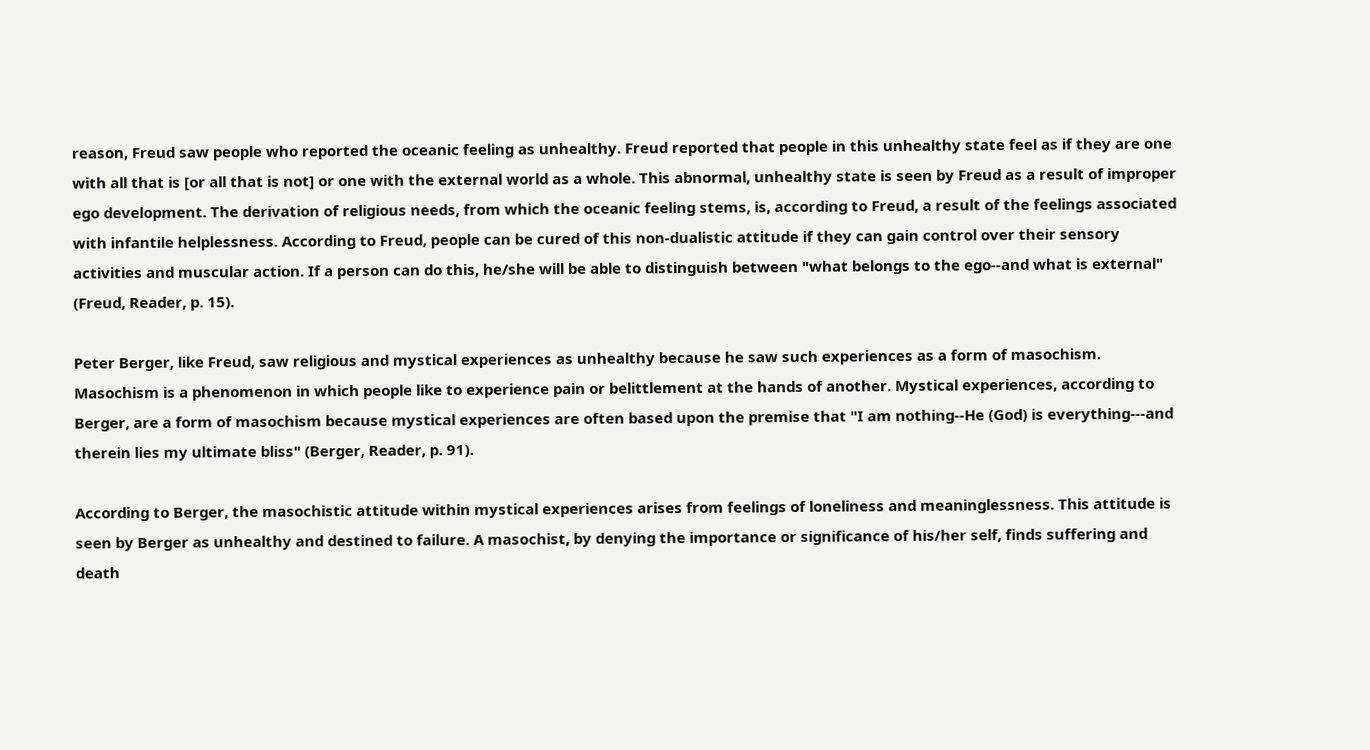reason, Freud saw people who reported the oceanic feeling as unhealthy. Freud reported that people in this unhealthy state feel as if they are one with all that is [or all that is not] or one with the external world as a whole. This abnormal, unhealthy state is seen by Freud as a result of improper ego development. The derivation of religious needs, from which the oceanic feeling stems, is, according to Freud, a result of the feelings associated with infantile helplessness. According to Freud, people can be cured of this non‑dualistic attitude if they can gain control over their sensory activities and muscular action. If a person can do this, he/she will be able to distinguish between "what belongs to the ego‑‑and what is external" (Freud, Reader, p. 15).

Peter Berger, like Freud, saw religious and mystical experiences as unhealthy because he saw such experiences as a form of masochism. Masochism is a phenomenon in which people like to experience pain or belittlement at the hands of another. Mystical experiences, according to Berger, are a form of masochism because mystical experiences are often based upon the premise that "I am nothing‑‑He (God) is everything‑‑‑and therein lies my ultimate bliss" (Berger, Reader, p. 91).

According to Berger, the masochistic attitude within mystical experiences arises from feelings of loneliness and meaninglessness. This attitude is seen by Berger as unhealthy and destined to failure. A masochist, by denying the importance or significance of his/her self, finds suffering and death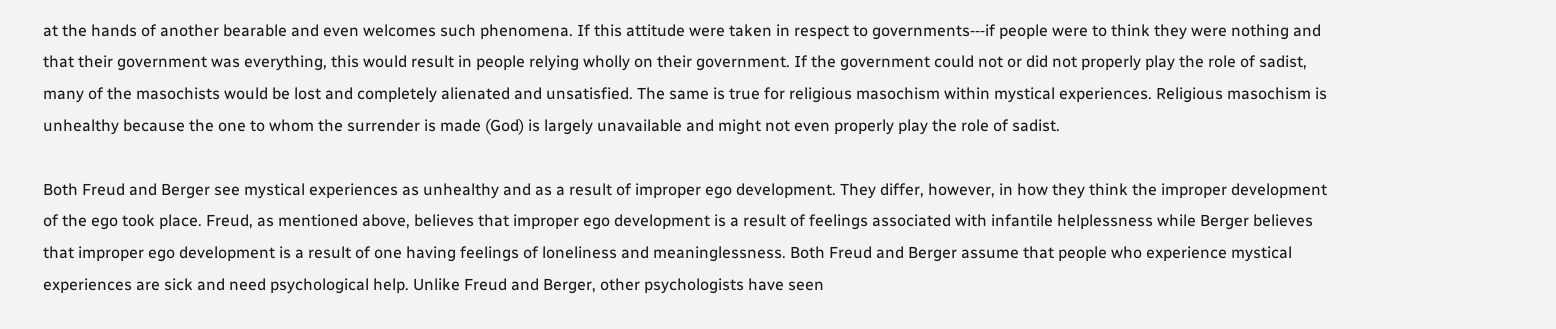at the hands of another bearable and even welcomes such phenomena. If this attitude were taken in respect to governments‑‑‑if people were to think they were nothing and that their government was everything, this would result in people relying wholly on their government. If the government could not or did not properly play the role of sadist, many of the masochists would be lost and completely alienated and unsatisfied. The same is true for religious masochism within mystical experiences. Religious masochism is unhealthy because the one to whom the surrender is made (God) is largely unavailable and might not even properly play the role of sadist.

Both Freud and Berger see mystical experiences as unhealthy and as a result of improper ego development. They differ, however, in how they think the improper development of the ego took place. Freud, as mentioned above, believes that improper ego development is a result of feelings associated with infantile helplessness while Berger believes that improper ego development is a result of one having feelings of loneliness and meaninglessness. Both Freud and Berger assume that people who experience mystical experiences are sick and need psychological help. Unlike Freud and Berger, other psychologists have seen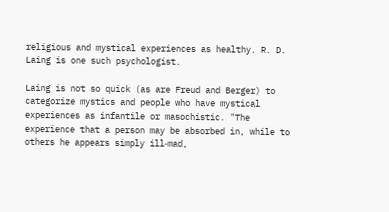religious and mystical experiences as healthy. R. D. Laing is one such psychologist.

Laing is not so quick (as are Freud and Berger) to categorize mystics and people who have mystical experiences as infantile or masochistic. "The experience that a person may be absorbed in, while to others he appears simply ill‑mad,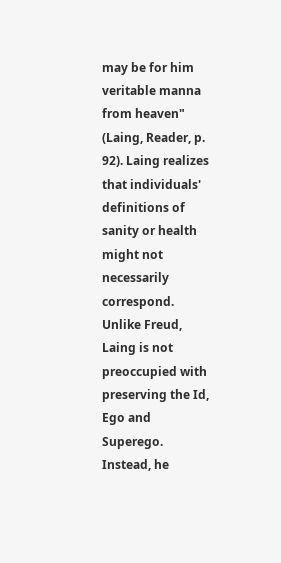may be for him veritable manna from heaven" (Laing, Reader, p. 92). Laing realizes that individuals' definitions of sanity or health might not necessarily correspond. Unlike Freud, Laing is not preoccupied with preserving the Id, Ego and Superego. Instead, he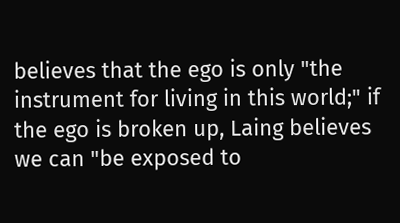believes that the ego is only "the instrument for living in this world;" if the ego is broken up, Laing believes we can "be exposed to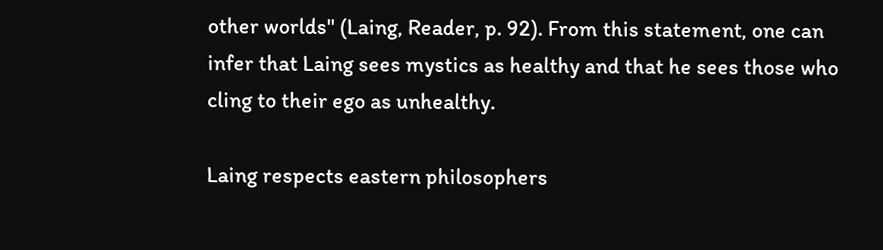other worlds" (Laing, Reader, p. 92). From this statement, one can infer that Laing sees mystics as healthy and that he sees those who cling to their ego as unhealthy.

Laing respects eastern philosophers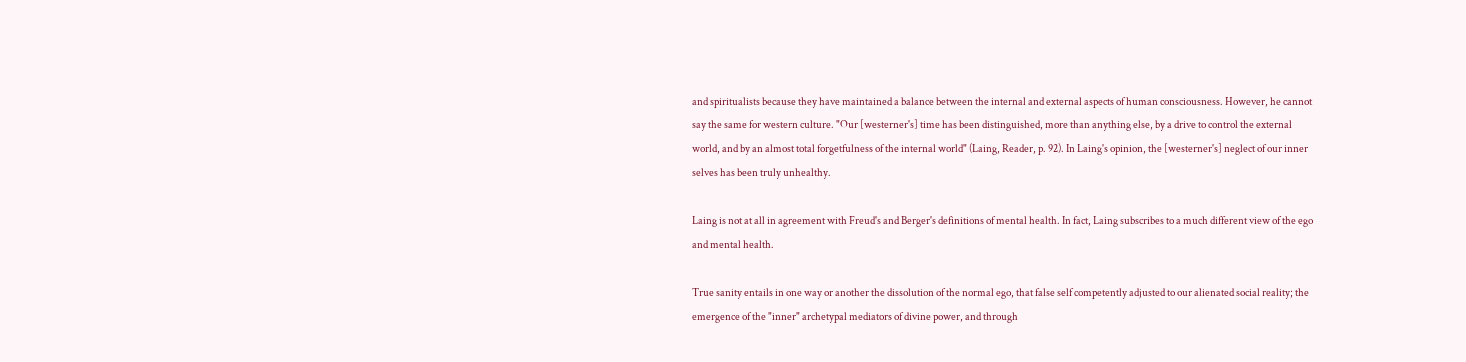and spiritualists because they have maintained a balance between the internal and external aspects of human consciousness. However, he cannot say the same for western culture. "Our [westerner's] time has been distinguished, more than anything else, by a drive to control the external world, and by an almost total forgetfulness of the internal world" (Laing, Reader, p. 92). In Laing's opinion, the [westerner's] neglect of our inner selves has been truly unhealthy.

Laing is not at all in agreement with Freud's and Berger's definitions of mental health. In fact, Laing subscribes to a much different view of the ego and mental health.

True sanity entails in one way or another the dissolution of the normal ego, that false self competently adjusted to our alienated social reality; the emergence of the "inner" archetypal mediators of divine power, and through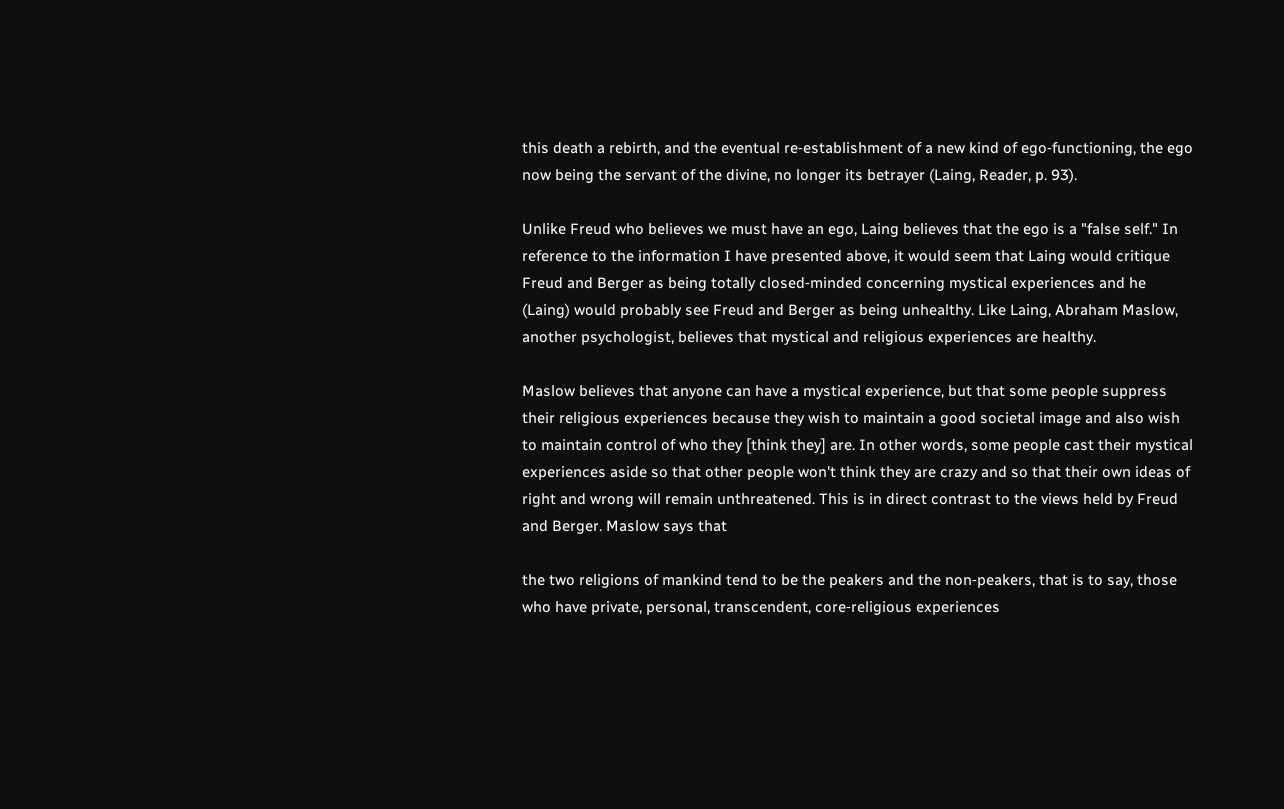this death a rebirth, and the eventual re‑establishment of a new kind of ego‑functioning, the ego now being the servant of the divine, no longer its betrayer (Laing, Reader, p. 93).

Unlike Freud who believes we must have an ego, Laing believes that the ego is a "false self." In reference to the information I have presented above, it would seem that Laing would critique Freud and Berger as being totally closed‑minded concerning mystical experiences and he (Laing) would probably see Freud and Berger as being unhealthy. Like Laing, Abraham Maslow, another psychologist, believes that mystical and religious experiences are healthy.

Maslow believes that anyone can have a mystical experience, but that some people suppress their religious experiences because they wish to maintain a good societal image and also wish to maintain control of who they [think they] are. In other words, some people cast their mystical experiences aside so that other people won't think they are crazy and so that their own ideas of right and wrong will remain unthreatened. This is in direct contrast to the views held by Freud and Berger. Maslow says that

the two religions of mankind tend to be the peakers and the non‑peakers, that is to say, those who have private, personal, transcendent, core‑religious experiences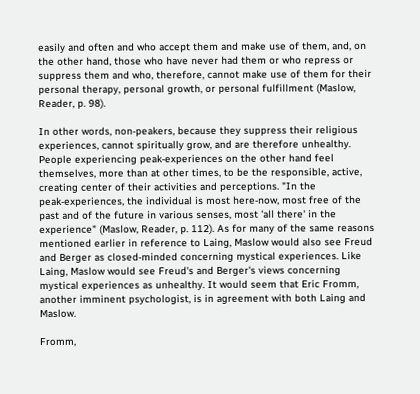easily and often and who accept them and make use of them, and, on the other hand, those who have never had them or who repress or suppress them and who, therefore, cannot make use of them for their personal therapy, personal growth, or personal fulfillment (Maslow, Reader, p. 98).

In other words, non‑peakers, because they suppress their religious experiences, cannot spiritually grow, and are therefore unhealthy. People experiencing peak‑experiences on the other hand feel themselves, more than at other times, to be the responsible, active, creating center of their activities and perceptions. "In the peak‑experiences, the individual is most here‑now, most free of the past and of the future in various senses, most 'all there' in the experience" (Maslow, Reader, p. 112). As for many of the same reasons mentioned earlier in reference to Laing, Maslow would also see Freud and Berger as closed‑minded concerning mystical experiences. Like Laing, Maslow would see Freud's and Berger's views concerning mystical experiences as unhealthy. It would seem that Eric Fromm, another imminent psychologist, is in agreement with both Laing and Maslow.

Fromm,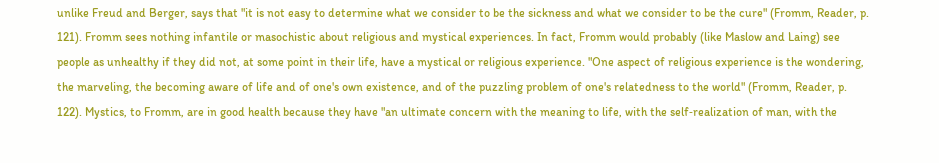unlike Freud and Berger, says that "it is not easy to determine what we consider to be the sickness and what we consider to be the cure" (Fromm, Reader, p. 121). Fromm sees nothing infantile or masochistic about religious and mystical experiences. In fact, Fromm would probably (like Maslow and Laing) see people as unhealthy if they did not, at some point in their life, have a mystical or religious experience. "One aspect of religious experience is the wondering, the marveling, the becoming aware of life and of one's own existence, and of the puzzling problem of one's relatedness to the world" (Fromm, Reader, p. 122). Mystics, to Fromm, are in good health because they have "an ultimate concern with the meaning to life, with the self‑realization of man, with the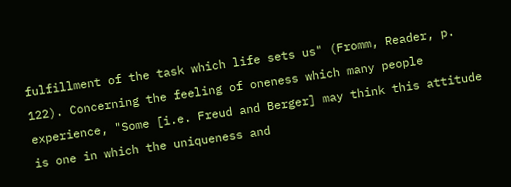fulfillment of the task which life sets us" (Fromm, Reader, p. 122). Concerning the feeling of oneness which many people experience, "Some [i.e. Freud and Berger] may think this attitude is one in which the uniqueness and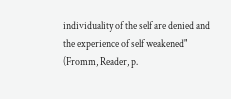individuality of the self are denied and the experience of self weakened" (Fromm, Reader, p.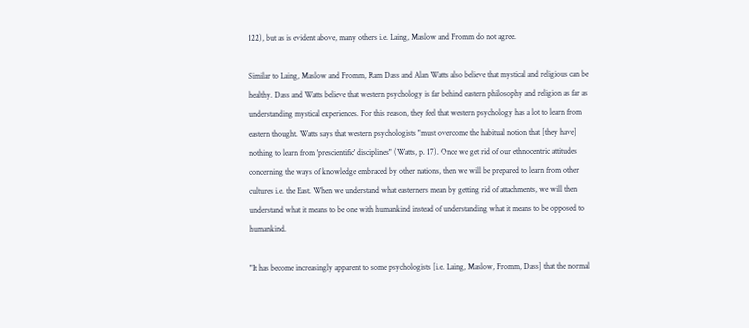122), but as is evident above, many others i.e. Laing, Maslow and Fromm do not agree.

Similar to Laing, Maslow and Fromm, Ram Dass and Alan Watts also believe that mystical and religious can be healthy. Dass and Watts believe that western psychology is far behind eastern philosophy and religion as far as understanding mystical experiences. For this reason, they feel that western psychology has a lot to learn from eastern thought. Watts says that western psychologists "must overcome the habitual notion that [they have] nothing to learn from 'prescientific' disciplines" (Watts, p. 17). Once we get rid of our ethnocentric attitudes concerning the ways of knowledge embraced by other nations, then we will be prepared to learn from other cultures i.e. the East. When we understand what easterners mean by getting rid of attachments, we will then understand what it means to be one with humankind instead of understanding what it means to be opposed to humankind.

"It has become increasingly apparent to some psychologists [i.e. Laing, Maslow, Fromm, Dass] that the normal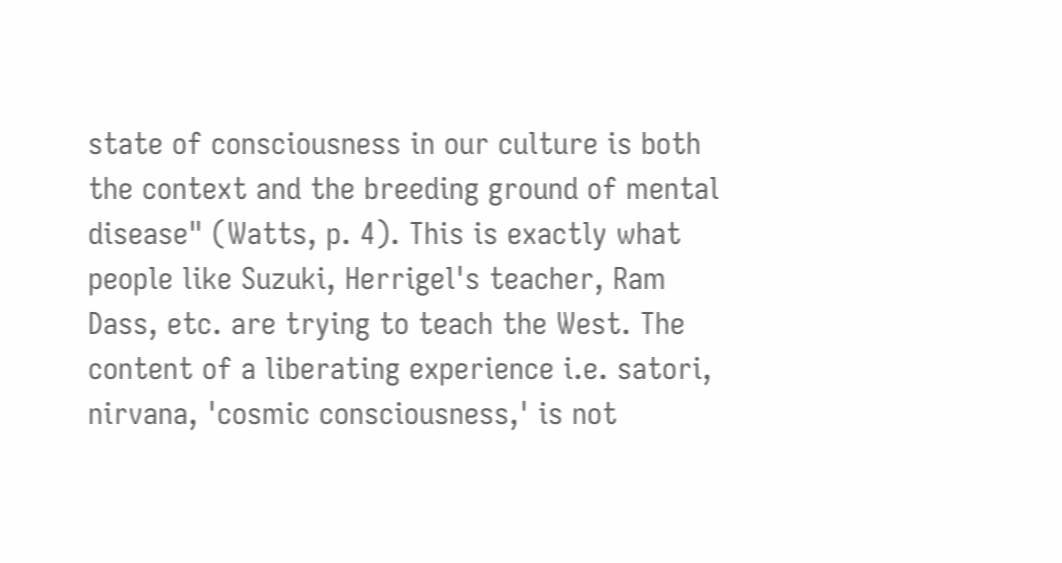state of consciousness in our culture is both the context and the breeding ground of mental disease" (Watts, p. 4). This is exactly what people like Suzuki, Herrigel's teacher, Ram Dass, etc. are trying to teach the West. The content of a liberating experience i.e. satori, nirvana, 'cosmic consciousness,' is not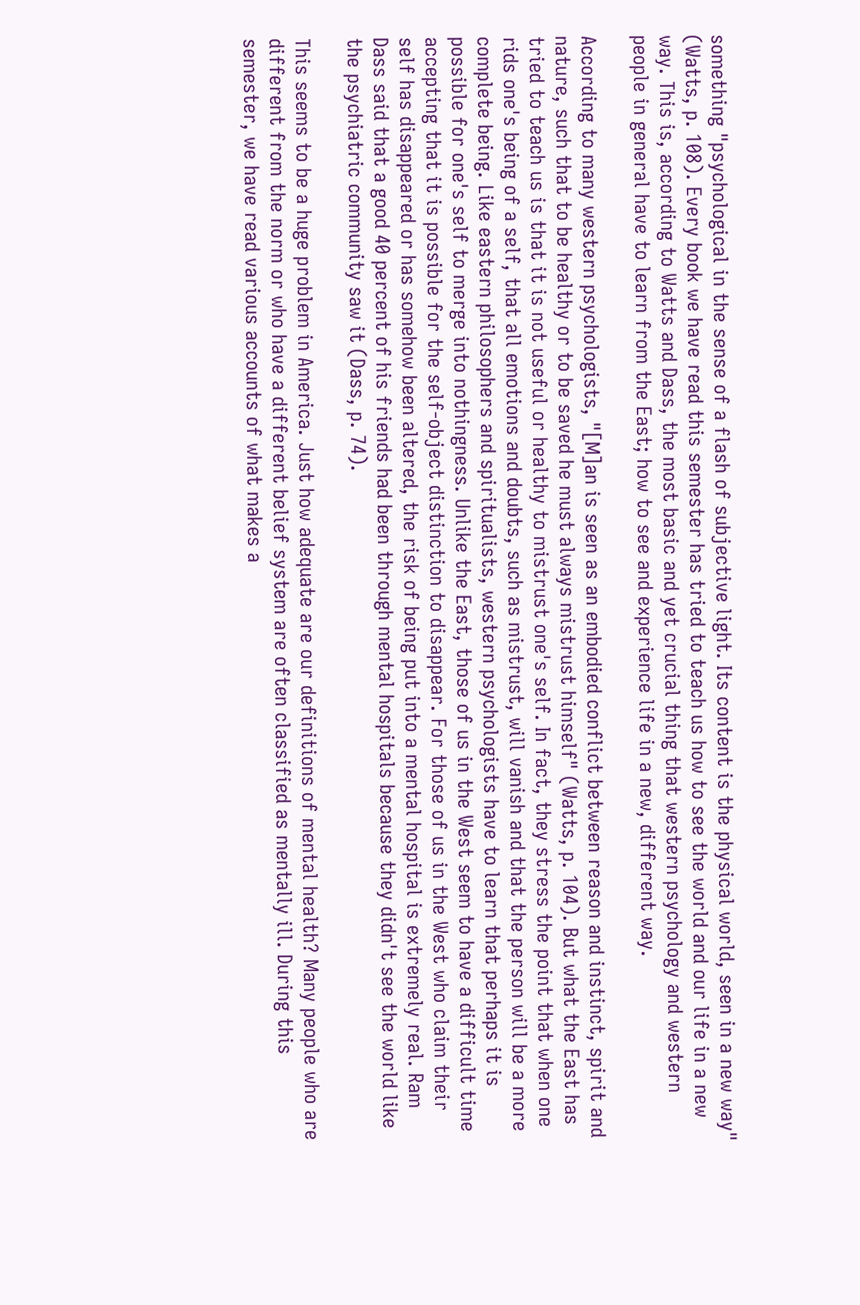something "psychological in the sense of a flash of subjective light. Its content is the physical world, seen in a new way" (Watts, p. 108). Every book we have read this semester has tried to teach us how to see the world and our life in a new way. This is, according to Watts and Dass, the most basic and yet crucial thing that western psychology and western people in general have to learn from the East; how to see and experience life in a new, different way.

According to many western psychologists, "[M]an is seen as an embodied conflict between reason and instinct, spirit and nature, such that to be healthy or to be saved he must always mistrust himself" (Watts, p. 104). But what the East has tried to teach us is that it is not useful or healthy to mistrust one's self. In fact, they stress the point that when one rids one's being of a self, that all emotions and doubts, such as mistrust, will vanish and that the person will be a more complete being. Like eastern philosophers and spiritualists, western psychologists have to learn that perhaps it is possible for one's self to merge into nothingness. Unlike the East, those of us in the West seem to have a difficult time accepting that it is possible for the self‑object distinction to disappear. For those of us in the West who claim their self has disappeared or has somehow been altered, the risk of being put into a mental hospital is extremely real. Ram Dass said that a good 40 percent of his friends had been through mental hospitals because they didn't see the world like the psychiatric community saw it (Dass, p. 74).

This seems to be a huge problem in America. Just how adequate are our definitions of mental health? Many people who are different from the norm or who have a different belief system are often classified as mentally ill. During this semester, we have read various accounts of what makes a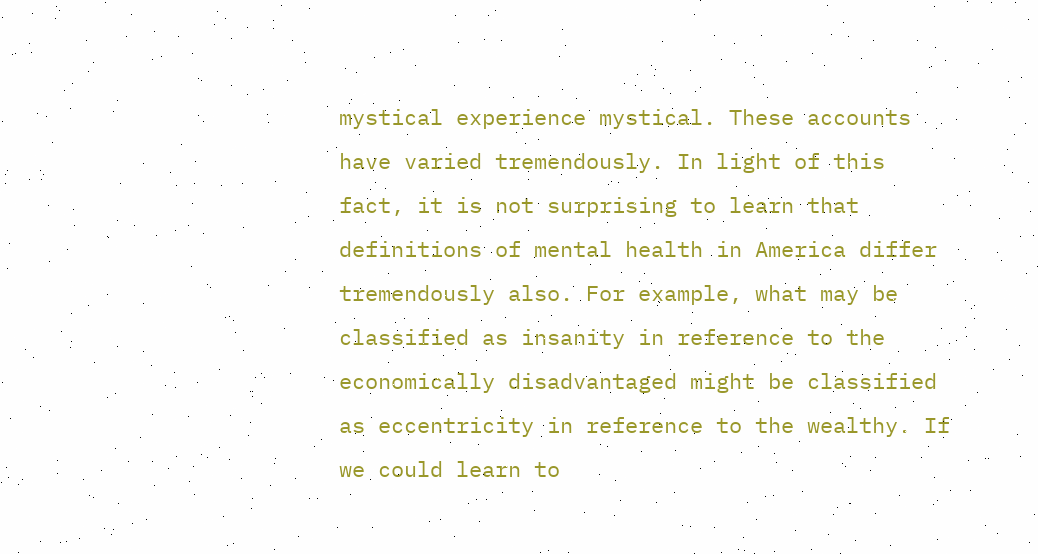mystical experience mystical. These accounts have varied tremendously. In light of this fact, it is not surprising to learn that definitions of mental health in America differ tremendously also. For example, what may be classified as insanity in reference to the economically disadvantaged might be classified as eccentricity in reference to the wealthy. If we could learn to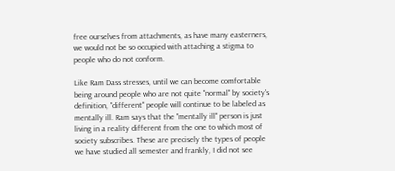free ourselves from attachments, as have many easterners, we would not be so occupied with attaching a stigma to people who do not conform.

Like Ram Dass stresses, until we can become comfortable being around people who are not quite "normal" by society's definition, "different" people will continue to be labeled as mentally ill. Ram says that the "mentally ill" person is just living in a reality different from the one to which most of society subscribes. These are precisely the types of people we have studied all semester and frankly, I did not see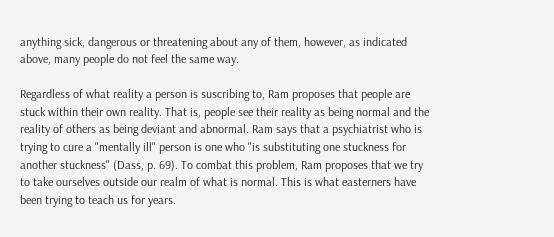anything sick, dangerous or threatening about any of them, however, as indicated above, many people do not feel the same way.

Regardless of what reality a person is suscribing to, Ram proposes that people are stuck within their own reality. That is, people see their reality as being normal and the reality of others as being deviant and abnormal. Ram says that a psychiatrist who is trying to cure a "mentally ill" person is one who "is substituting one stuckness for another stuckness" (Dass, p. 69). To combat this problem, Ram proposes that we try to take ourselves outside our realm of what is normal. This is what easterners have been trying to teach us for years.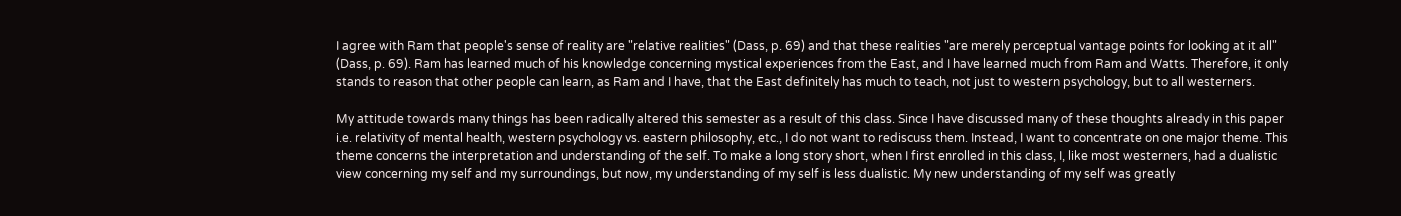I agree with Ram that people's sense of reality are "relative realities" (Dass, p. 69) and that these realities "are merely perceptual vantage points for looking at it all" (Dass, p. 69). Ram has learned much of his knowledge concerning mystical experiences from the East, and I have learned much from Ram and Watts. Therefore, it only stands to reason that other people can learn, as Ram and I have, that the East definitely has much to teach, not just to western psychology, but to all westerners.

My attitude towards many things has been radically altered this semester as a result of this class. Since I have discussed many of these thoughts already in this paper i.e. relativity of mental health, western psychology vs. eastern philosophy, etc., I do not want to rediscuss them. Instead, I want to concentrate on one major theme. This theme concerns the interpretation and understanding of the self. To make a long story short, when I first enrolled in this class, I, like most westerners, had a dualistic view concerning my self and my surroundings, but now, my understanding of my self is less dualistic. My new understanding of my self was greatly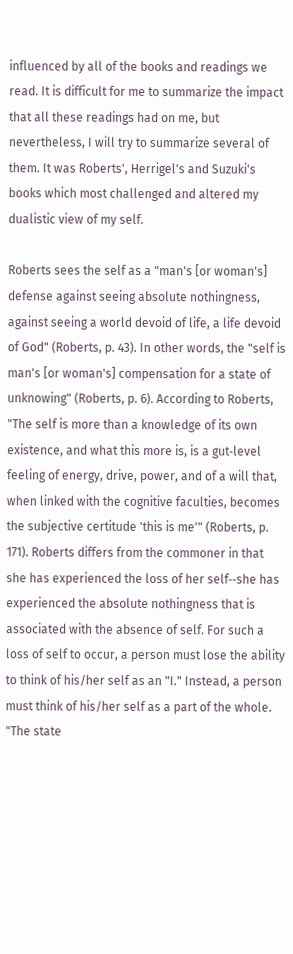influenced by all of the books and readings we read. It is difficult for me to summarize the impact that all these readings had on me, but nevertheless, I will try to summarize several of them. It was Roberts', Herrigel's and Suzuki's books which most challenged and altered my dualistic view of my self.

Roberts sees the self as a "man's [or woman's] defense against seeing absolute nothingness, against seeing a world devoid of life, a life devoid of God" (Roberts, p. 43). In other words, the "self is man's [or woman's] compensation for a state of unknowing" (Roberts, p. 6). According to Roberts, "The self is more than a knowledge of its own existence, and what this more is, is a gut‑level feeling of energy, drive, power, and of a will that, when linked with the cognitive faculties, becomes the subjective certitude 'this is me'" (Roberts, p. 171). Roberts differs from the commoner in that she has experienced the loss of her self‑‑she has experienced the absolute nothingness that is associated with the absence of self. For such a loss of self to occur, a person must lose the ability to think of his/her self as an "I." Instead, a person must think of his/her self as a part of the whole. "The state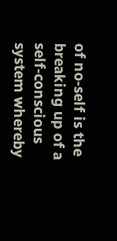of no‑self is the breaking up of a self‑conscious system whereby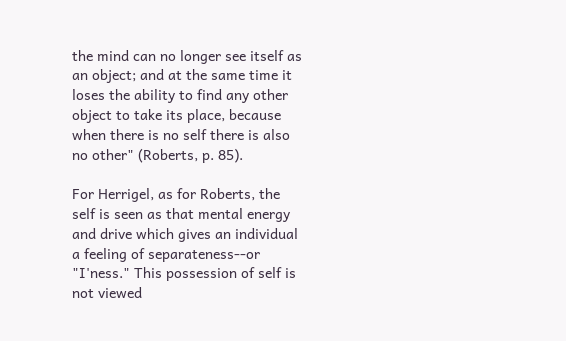the mind can no longer see itself as an object; and at the same time it loses the ability to find any other object to take its place, because when there is no self there is also no other" (Roberts, p. 85).

For Herrigel, as for Roberts, the self is seen as that mental energy and drive which gives an individual a feeling of separateness‑‑or "I'ness." This possession of self is not viewed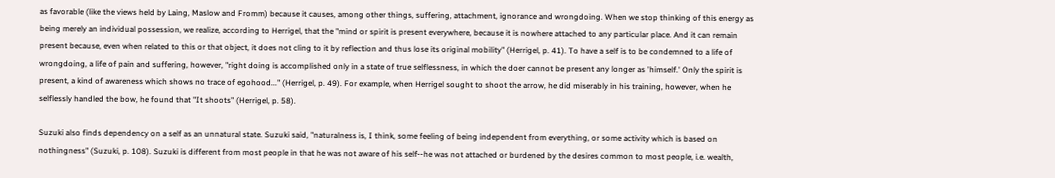as favorable (like the views held by Laing, Maslow and Fromm) because it causes, among other things, suffering, attachment, ignorance and wrongdoing. When we stop thinking of this energy as being merely an individual possession, we realize, according to Herrigel, that the "mind or spirit is present everywhere, because it is nowhere attached to any particular place. And it can remain present because, even when related to this or that object, it does not cling to it by reflection and thus lose its original mobility" (Herrigel, p. 41). To have a self is to be condemned to a life of wrongdoing, a life of pain and suffering, however, "right doing is accomplished only in a state of true selflessness, in which the doer cannot be present any longer as 'himself.' Only the spirit is present, a kind of awareness which shows no trace of egohood..." (Herrigel, p. 49). For example, when Herrigel sought to shoot the arrow, he did miserably in his training, however, when he selflessly handled the bow, he found that "It shoots" (Herrigel, p. 58).

Suzuki also finds dependency on a self as an unnatural state. Suzuki said, "naturalness is, I think, some feeling of being independent from everything, or some activity which is based on nothingness" (Suzuki, p. 108). Suzuki is different from most people in that he was not aware of his self‑‑he was not attached or burdened by the desires common to most people, i.e. wealth,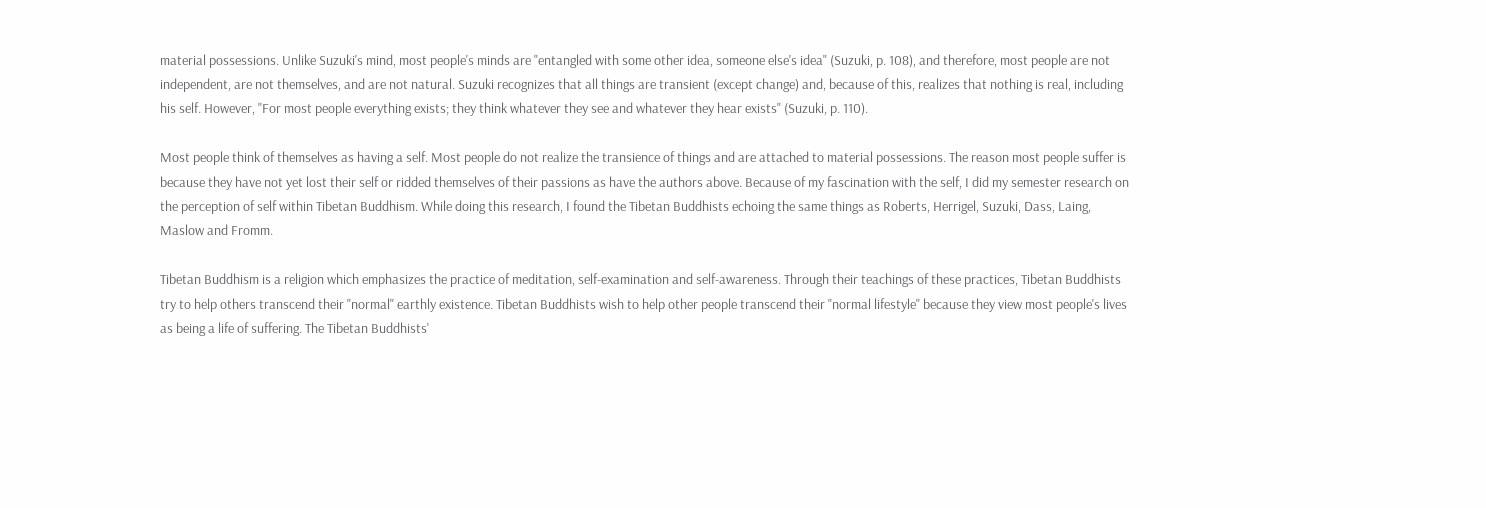material possessions. Unlike Suzuki's mind, most people's minds are "entangled with some other idea, someone else's idea" (Suzuki, p. 108), and therefore, most people are not independent, are not themselves, and are not natural. Suzuki recognizes that all things are transient (except change) and, because of this, realizes that nothing is real, including his self. However, "For most people everything exists; they think whatever they see and whatever they hear exists" (Suzuki, p. 110).

Most people think of themselves as having a self. Most people do not realize the transience of things and are attached to material possessions. The reason most people suffer is because they have not yet lost their self or ridded themselves of their passions as have the authors above. Because of my fascination with the self, I did my semester research on the perception of self within Tibetan Buddhism. While doing this research, I found the Tibetan Buddhists echoing the same things as Roberts, Herrigel, Suzuki, Dass, Laing, Maslow and Fromm.

Tibetan Buddhism is a religion which emphasizes the practice of meditation, self‑examination and self‑awareness. Through their teachings of these practices, Tibetan Buddhists try to help others transcend their "normal" earthly existence. Tibetan Buddhists wish to help other people transcend their "normal lifestyle" because they view most people's lives as being a life of suffering. The Tibetan Buddhists'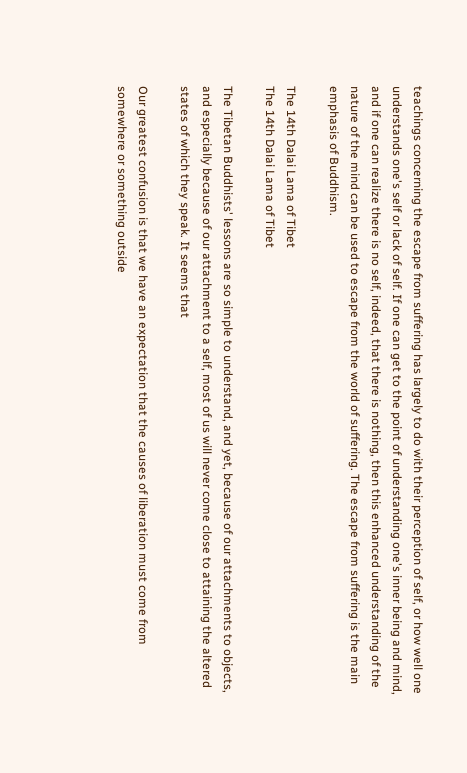teachings concerning the escape from suffering has largely to do with their perception of self, or how well one understands one's self or lack of self. If one can get to the point of understanding one's inner being and mind, and if one can realize there is no self, indeed, that there is nothing, then this enhanced understanding of the nature of the mind can be used to escape from the world of suffering. The escape from suffering is the main emphasis of Buddhism.

The 14th Dalai Lama of Tibet
The 14th Dalai Lama of Tibet

The Tibetan Buddhists' lessons are so simple to understand, and yet, because of our attachments to objects, and especially because of our attachment to a self, most of us will never come close to attaining the altered states of which they speak. It seems that

Our greatest confusion is that we have an expectation that the causes of liberation must come from somewhere or something outside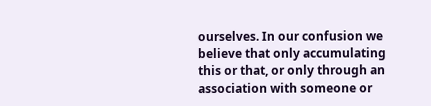ourselves. In our confusion we believe that only accumulating this or that, or only through an association with someone or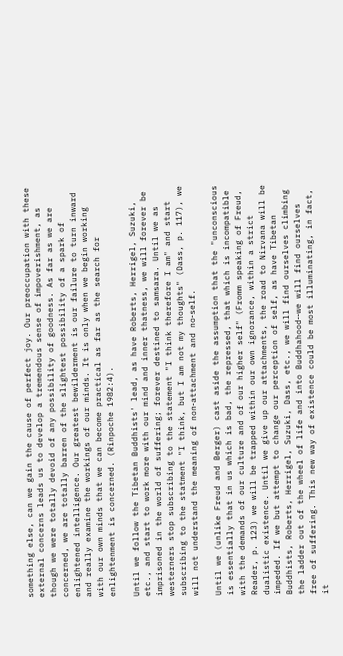something else, can we gain the cause of perfect joy. Our preoccupation with these external concerns leads us to develop a tremendous sense of impoverishment, as though we were totally devoid of any possibility of goodness. As far as we are concerned, we are totally barren of the slightest possibility of a spark of enlightened intelligence. Our greatest bewilderment is our failure to turn inward and really examine the workings of our minds. It is only when we begin working with our own minds that we can become practical as far as the search for enlightenment is concerned. (Rinpoche 1982:4).

Until we follow the Tibetan Buddhists' lead, as have Roberts, Herrigel, Suzuki, etc., and start to work more with our mind and inner thatness, we will forever be imprisoned in the world of suffering; forever destined to samsara. Until we as westerners stop subscribing to the statement "I think therefore I am" and start subscribing to the statment "I think, but I am not my thoughts" (Dass, p. 117), we will not understand the meaning of non‑attachment and no‑self.

Until we (unlike Freud and Berger) cast aside the assumption that the "unconscious is essentially that in us which is bad, the repressed, that which is incompatible with the demands of our culture and of our higher self" (Fromm speaking of Freud, Reader, p. 123) we will be trapped within our own ignorance, within a strict dualistic existence. Until we give up our attachments, the road to Nirvana will be impeded. If we but attempt to change our perception of self, as have Tibetan Buddhists, Roberts, Herrigel, Suzuki, Dass, etc., we will find ourselves climbing the ladder out of the wheel of life and into Buddhahood‑‑we will find ourselves free of suffering. This new way of existence could be most illuminating, in fact, it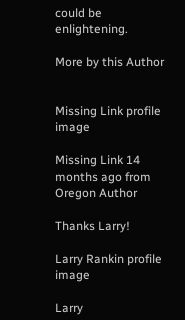could be enlightening.

More by this Author


Missing Link profile image

Missing Link 14 months ago from Oregon Author

Thanks Larry!

Larry Rankin profile image

Larry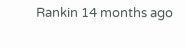Rankin 14 months ago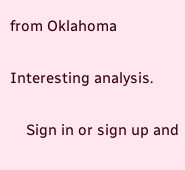from Oklahoma

Interesting analysis.

    Sign in or sign up and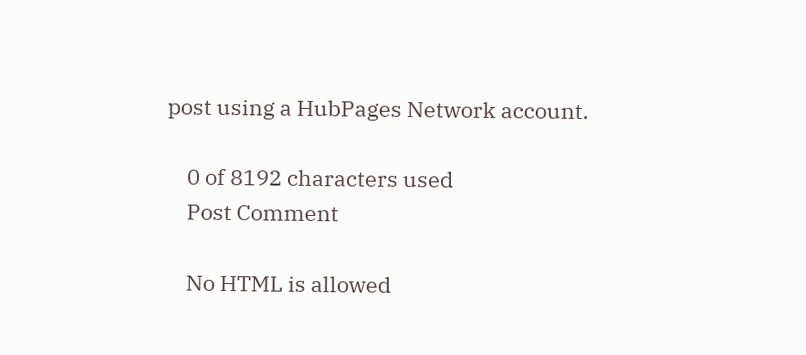post using a HubPages Network account.

    0 of 8192 characters used
    Post Comment

    No HTML is allowed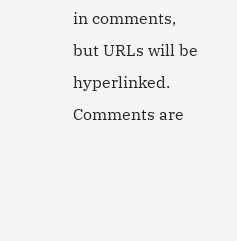in comments, but URLs will be hyperlinked. Comments are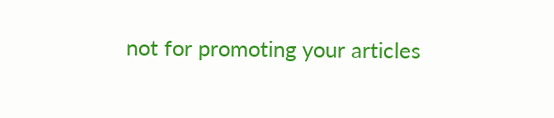not for promoting your articles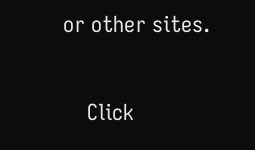or other sites.

    Click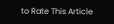to Rate This Article